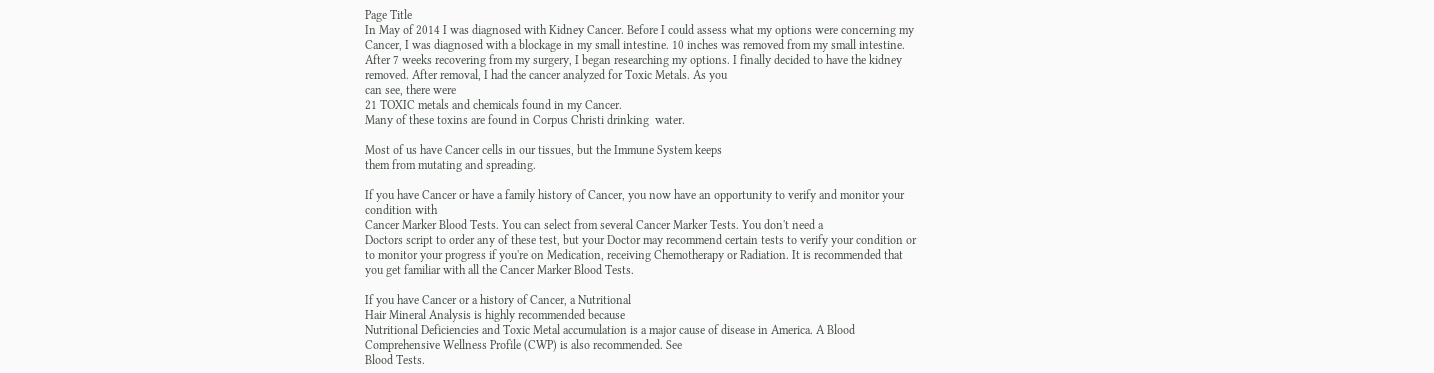Page Title
In May of 2014 I was diagnosed with Kidney Cancer. Before I could assess what my options were concerning my
Cancer, I was diagnosed with a blockage in my small intestine. 10 inches was removed from my small intestine.
After 7 weeks recovering from my surgery, I began researching my options. I finally decided to have the kidney
removed. After removal, I had the cancer analyzed for Toxic Metals. As you
can see, there were
21 TOXIC metals and chemicals found in my Cancer.
Many of these toxins are found in Corpus Christi drinking  water.

Most of us have Cancer cells in our tissues, but the Immune System keeps
them from mutating and spreading.

If you have Cancer or have a family history of Cancer, you now have an opportunity to verify and monitor your
condition with
Cancer Marker Blood Tests. You can select from several Cancer Marker Tests. You don't need a
Doctors script to order any of these test, but your Doctor may recommend certain tests to verify your condition or
to monitor your progress if you're on Medication, receiving Chemotherapy or Radiation. It is recommended that
you get familiar with all the Cancer Marker Blood Tests.

If you have Cancer or a history of Cancer, a Nutritional
Hair Mineral Analysis is highly recommended because
Nutritional Deficiencies and Toxic Metal accumulation is a major cause of disease in America. A Blood
Comprehensive Wellness Profile (CWP) is also recommended. See
Blood Tests.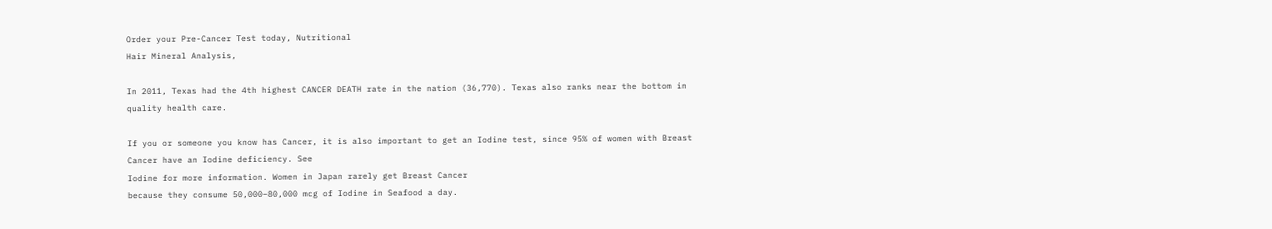Order your Pre-Cancer Test today, Nutritional
Hair Mineral Analysis,

In 2011, Texas had the 4th highest CANCER DEATH rate in the nation (36,770). Texas also ranks near the bottom in
quality health care.

If you or someone you know has Cancer, it is also important to get an Iodine test, since 95% of women with Breast
Cancer have an Iodine deficiency. See
Iodine for more information. Women in Japan rarely get Breast Cancer
because they consume 50,000–80,000 mcg of Iodine in Seafood a day.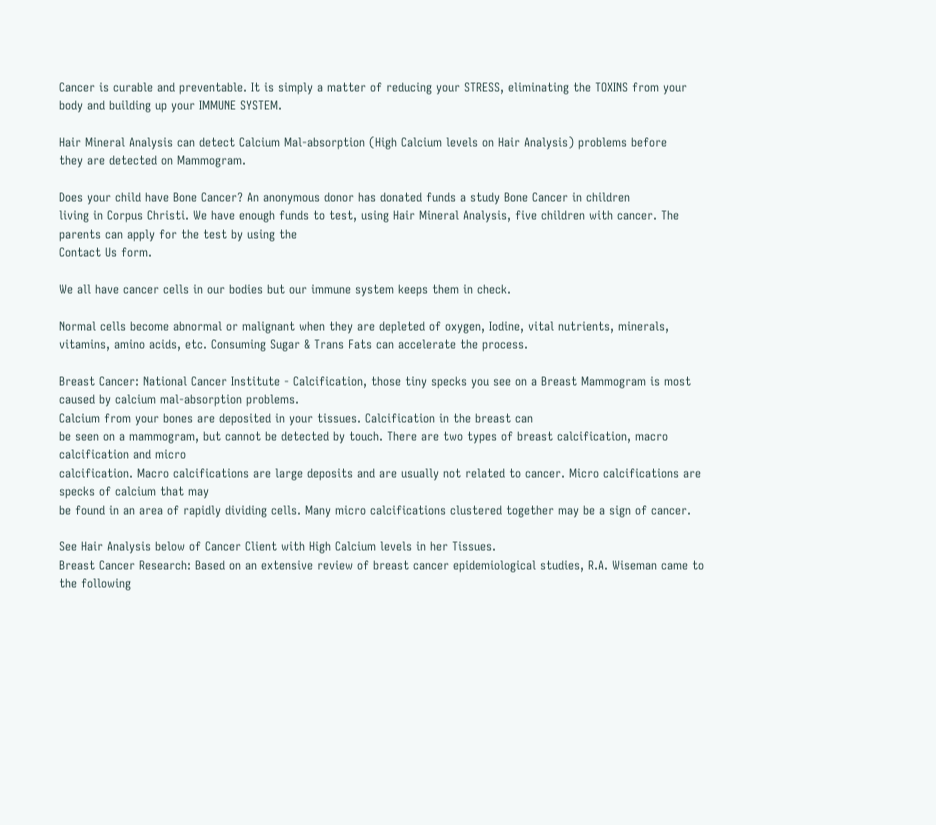Cancer is curable and preventable. It is simply a matter of reducing your STRESS, eliminating the TOXINS from your
body and building up your IMMUNE SYSTEM.

Hair Mineral Analysis can detect Calcium Mal-absorption (High Calcium levels on Hair Analysis) problems before
they are detected on Mammogram.

Does your child have Bone Cancer? An anonymous donor has donated funds a study Bone Cancer in children
living in Corpus Christi. We have enough funds to test, using Hair Mineral Analysis, five children with cancer. The
parents can apply for the test by using the
Contact Us form.

We all have cancer cells in our bodies but our immune system keeps them in check.

Normal cells become abnormal or malignant when they are depleted of oxygen, Iodine, vital nutrients, minerals,
vitamins, amino acids, etc. Consuming Sugar & Trans Fats can accelerate the process.

Breast Cancer: National Cancer Institute - Calcification, those tiny specks you see on a Breast Mammogram is most
caused by calcium mal-absorption problems.
Calcium from your bones are deposited in your tissues. Calcification in the breast can
be seen on a mammogram, but cannot be detected by touch. There are two types of breast calcification, macro calcification and micro
calcification. Macro calcifications are large deposits and are usually not related to cancer. Micro calcifications are specks of calcium that may
be found in an area of rapidly dividing cells. Many micro calcifications clustered together may be a sign of cancer.

See Hair Analysis below of Cancer Client with High Calcium levels in her Tissues.
Breast Cancer Research: Based on an extensive review of breast cancer epidemiological studies, R.A. Wiseman came to the following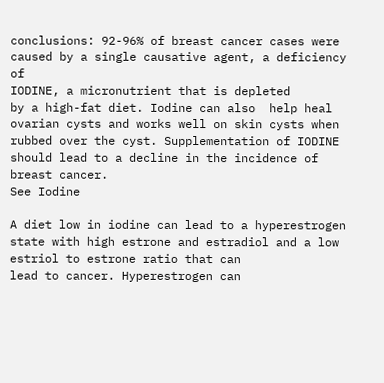conclusions: 92-96% of breast cancer cases were caused by a single causative agent, a deficiency of
IODINE, a micronutrient that is depleted
by a high-fat diet. Iodine can also  help heal ovarian cysts and works well on skin cysts when rubbed over the cyst. Supplementation of IODINE
should lead to a decline in the incidence of breast cancer.
See Iodine

A diet low in iodine can lead to a hyperestrogen state with high estrone and estradiol and a low estriol to estrone ratio that can
lead to cancer. Hyperestrogen can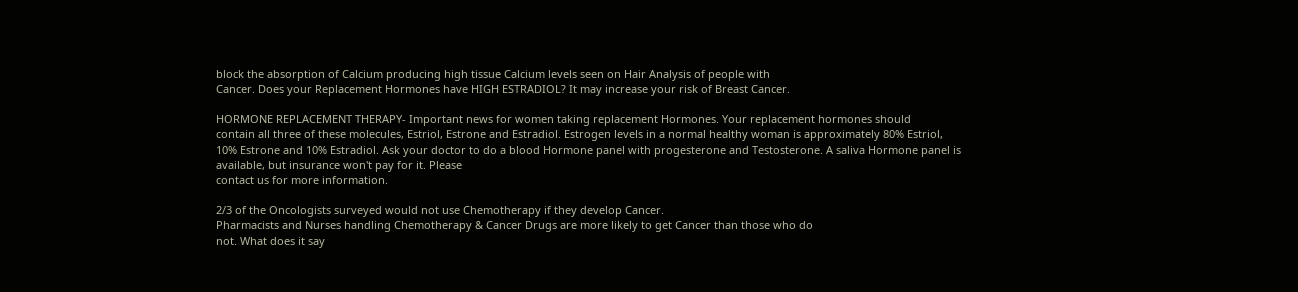block the absorption of Calcium producing high tissue Calcium levels seen on Hair Analysis of people with
Cancer. Does your Replacement Hormones have HIGH ESTRADIOL? It may increase your risk of Breast Cancer.

HORMONE REPLACEMENT THERAPY- Important news for women taking replacement Hormones. Your replacement hormones should
contain all three of these molecules, Estriol, Estrone and Estradiol. Estrogen levels in a normal healthy woman is approximately 80% Estriol,
10% Estrone and 10% Estradiol. Ask your doctor to do a blood Hormone panel with progesterone and Testosterone. A saliva Hormone panel is
available, but insurance won't pay for it. Please
contact us for more information.

2/3 of the Oncologists surveyed would not use Chemotherapy if they develop Cancer.
Pharmacists and Nurses handling Chemotherapy & Cancer Drugs are more likely to get Cancer than those who do
not. What does it say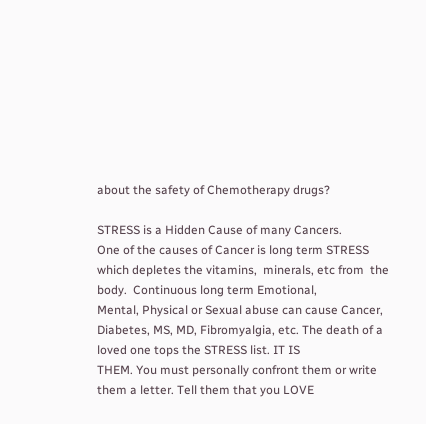about the safety of Chemotherapy drugs?

STRESS is a Hidden Cause of many Cancers.
One of the causes of Cancer is long term STRESS which depletes the vitamins,  minerals, etc from  the body.  Continuous long term Emotional,
Mental, Physical or Sexual abuse can cause Cancer, Diabetes, MS, MD, Fibromyalgia, etc. The death of a loved one tops the STRESS list. IT IS
THEM. You must personally confront them or write them a letter. Tell them that you LOVE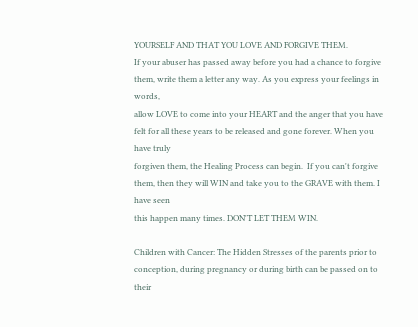YOURSELF AND THAT YOU LOVE AND FORGIVE THEM.
If your abuser has passed away before you had a chance to forgive them, write them a letter any way. As you express your feelings in words,
allow LOVE to come into your HEART and the anger that you have felt for all these years to be released and gone forever. When you have truly
forgiven them, the Healing Process can begin.  If you can't forgive them, then they will WIN and take you to the GRAVE with them. I have seen
this happen many times. DON'T LET THEM WIN.

Children with Cancer: The Hidden Stresses of the parents prior to conception, during pregnancy or during birth can be passed on to their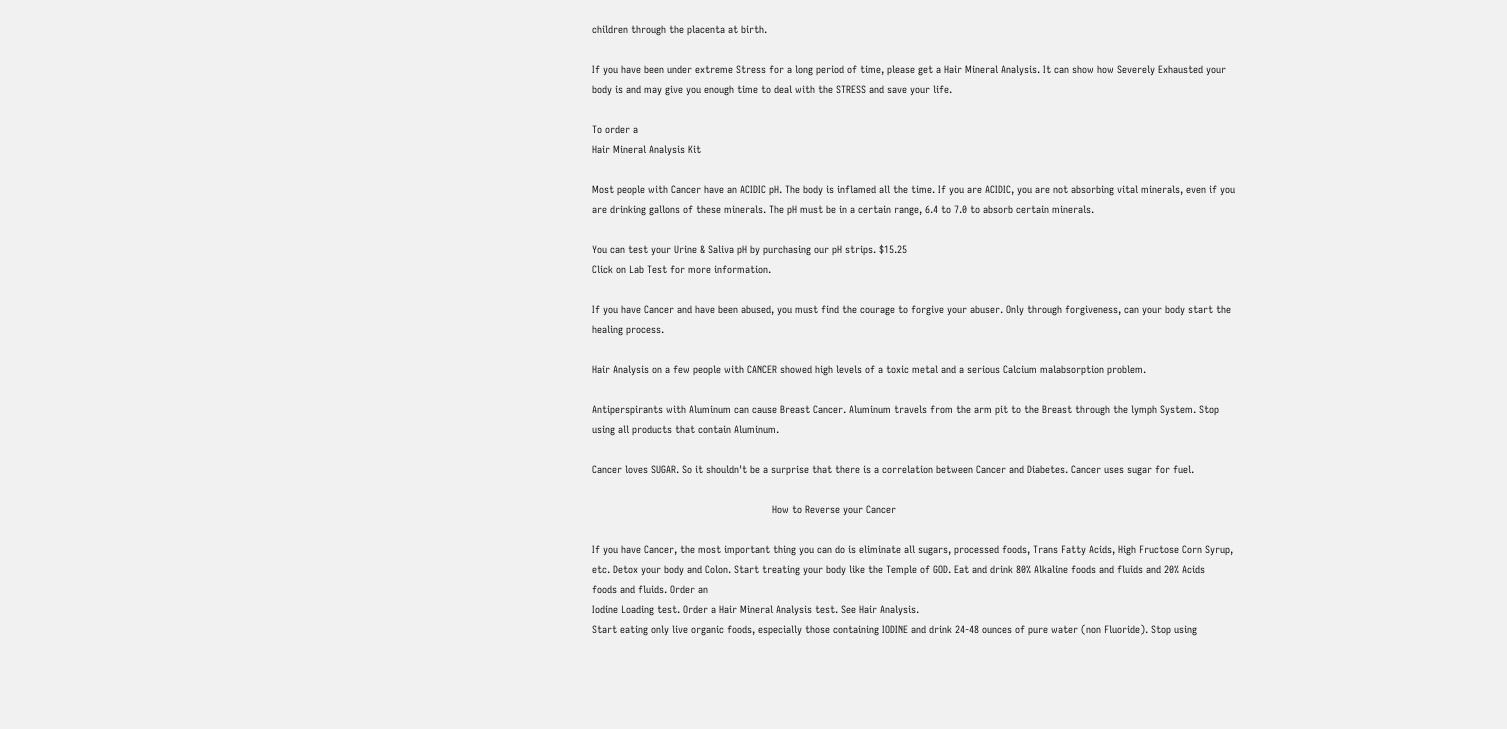children through the placenta at birth.

If you have been under extreme Stress for a long period of time, please get a Hair Mineral Analysis. It can show how Severely Exhausted your
body is and may give you enough time to deal with the STRESS and save your life.

To order a
Hair Mineral Analysis Kit

Most people with Cancer have an ACIDIC pH. The body is inflamed all the time. If you are ACIDIC, you are not absorbing vital minerals, even if you
are drinking gallons of these minerals. The pH must be in a certain range, 6.4 to 7.0 to absorb certain minerals.

You can test your Urine & Saliva pH by purchasing our pH strips. $15.25
Click on Lab Test for more information.

If you have Cancer and have been abused, you must find the courage to forgive your abuser. Only through forgiveness, can your body start the
healing process.

Hair Analysis on a few people with CANCER showed high levels of a toxic metal and a serious Calcium malabsorption problem.

Antiperspirants with Aluminum can cause Breast Cancer. Aluminum travels from the arm pit to the Breast through the lymph System. Stop
using all products that contain Aluminum.

Cancer loves SUGAR. So it shouldn't be a surprise that there is a correlation between Cancer and Diabetes. Cancer uses sugar for fuel.

                                                            How to Reverse your Cancer

If you have Cancer, the most important thing you can do is eliminate all sugars, processed foods, Trans Fatty Acids, High Fructose Corn Syrup,
etc. Detox your body and Colon. Start treating your body like the Temple of GOD. Eat and drink 80% Alkaline foods and fluids and 20% Acids
foods and fluids. Order an
Iodine Loading test. Order a Hair Mineral Analysis test. See Hair Analysis.
Start eating only live organic foods, especially those containing IODINE and drink 24-48 ounces of pure water (non Fluoride). Stop using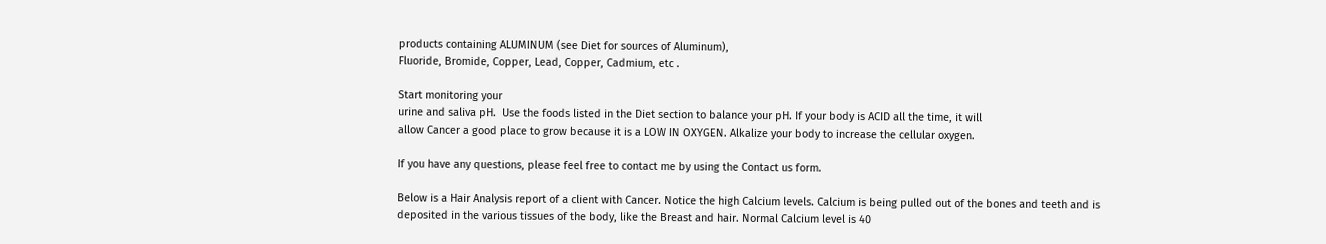products containing ALUMINUM (see Diet for sources of Aluminum),
Fluoride, Bromide, Copper, Lead, Copper, Cadmium, etc .

Start monitoring your
urine and saliva pH.  Use the foods listed in the Diet section to balance your pH. If your body is ACID all the time, it will
allow Cancer a good place to grow because it is a LOW IN OXYGEN. Alkalize your body to increase the cellular oxygen.

If you have any questions, please feel free to contact me by using the Contact us form.

Below is a Hair Analysis report of a client with Cancer. Notice the high Calcium levels. Calcium is being pulled out of the bones and teeth and is
deposited in the various tissues of the body, like the Breast and hair. Normal Calcium level is 40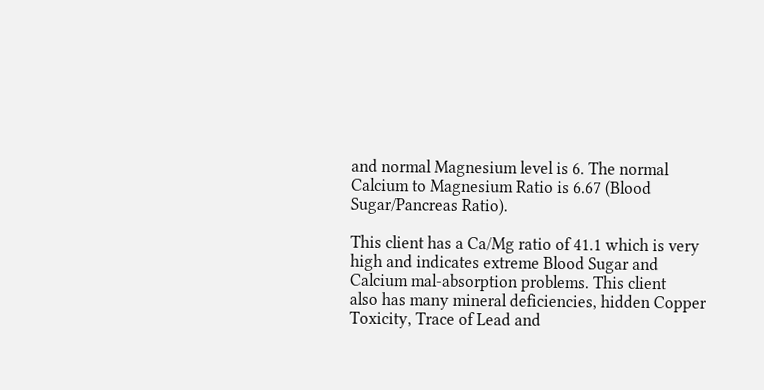and normal Magnesium level is 6. The normal
Calcium to Magnesium Ratio is 6.67 (Blood Sugar/Pancreas Ratio).

This client has a Ca/Mg ratio of 41.1 which is very high and indicates extreme Blood Sugar and Calcium mal-absorption problems. This client
also has many mineral deficiencies, hidden Copper Toxicity, Trace of Lead and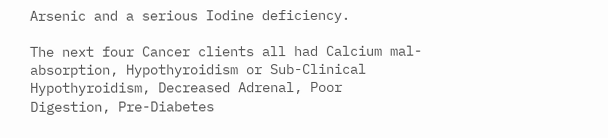Arsenic and a serious Iodine deficiency.

The next four Cancer clients all had Calcium mal-absorption, Hypothyroidism or Sub-Clinical Hypothyroidism, Decreased Adrenal, Poor
Digestion, Pre-Diabetes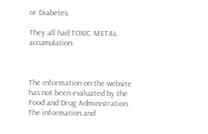or Diabetes.

They all had TOXIC METAL accumulation.



The information on the website has not been evaluated by the Food and Drug Administration. The information and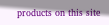products on this site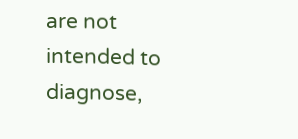are not intended to diagnose,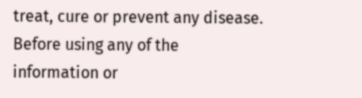treat, cure or prevent any disease. Before using any of the
information or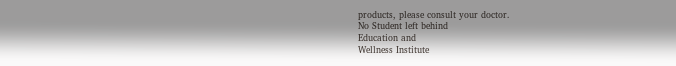products, please consult your doctor.
No Student left behind
Education and
Wellness Institute